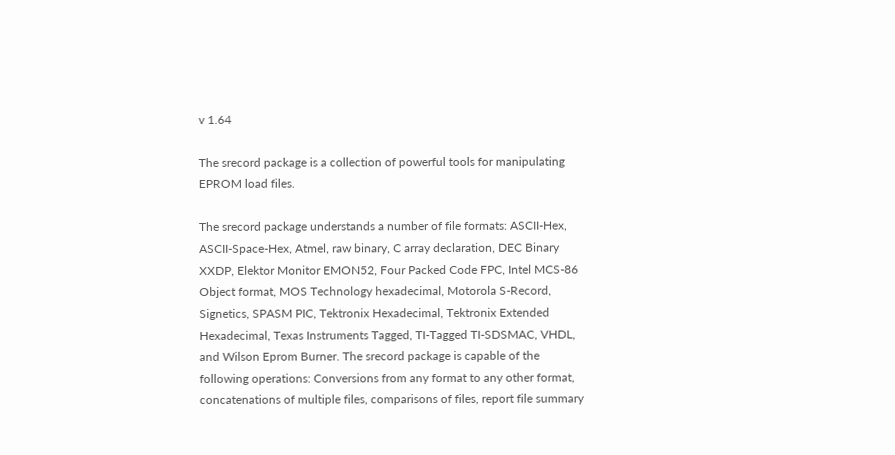v 1.64

The srecord package is a collection of powerful tools for manipulating EPROM load files.

The srecord package understands a number of file formats: ASCII-Hex, ASCII-Space-Hex, Atmel, raw binary, C array declaration, DEC Binary XXDP, Elektor Monitor EMON52, Four Packed Code FPC, Intel MCS-86 Object format, MOS Technology hexadecimal, Motorola S-Record, Signetics, SPASM PIC, Tektronix Hexadecimal, Tektronix Extended Hexadecimal, Texas Instruments Tagged, TI-Tagged TI-SDSMAC, VHDL, and Wilson Eprom Burner. The srecord package is capable of the following operations: Conversions from any format to any other format, concatenations of multiple files, comparisons of files, report file summary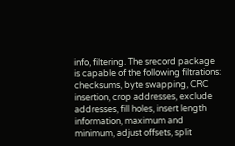info, filtering. The srecord package is capable of the following filtrations: checksums, byte swapping, CRC insertion, crop addresses, exclude addresses, fill holes, insert length information, maximum and minimum, adjust offsets, split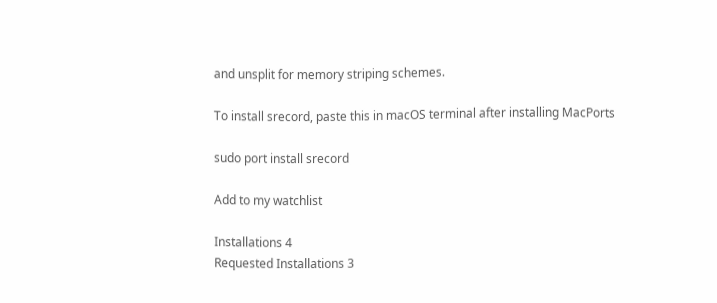and unsplit for memory striping schemes.

To install srecord, paste this in macOS terminal after installing MacPorts

sudo port install srecord

Add to my watchlist

Installations 4
Requested Installations 3